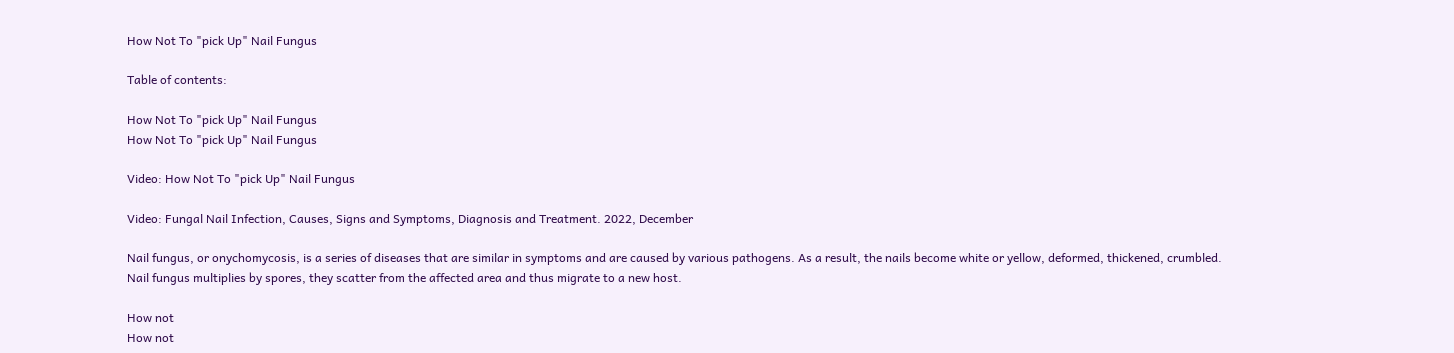How Not To "pick Up" Nail Fungus

Table of contents:

How Not To "pick Up" Nail Fungus
How Not To "pick Up" Nail Fungus

Video: How Not To "pick Up" Nail Fungus

Video: Fungal Nail Infection, Causes, Signs and Symptoms, Diagnosis and Treatment. 2022, December

Nail fungus, or onychomycosis, is a series of diseases that are similar in symptoms and are caused by various pathogens. As a result, the nails become white or yellow, deformed, thickened, crumbled. Nail fungus multiplies by spores, they scatter from the affected area and thus migrate to a new host.

How not
How not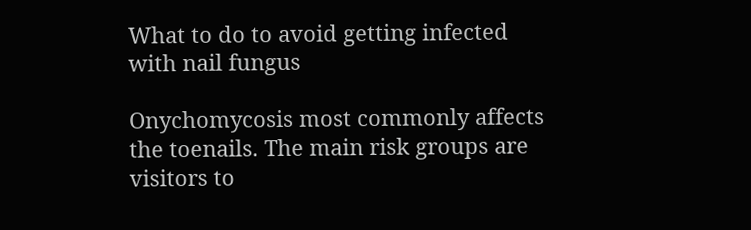What to do to avoid getting infected with nail fungus

Onychomycosis most commonly affects the toenails. The main risk groups are visitors to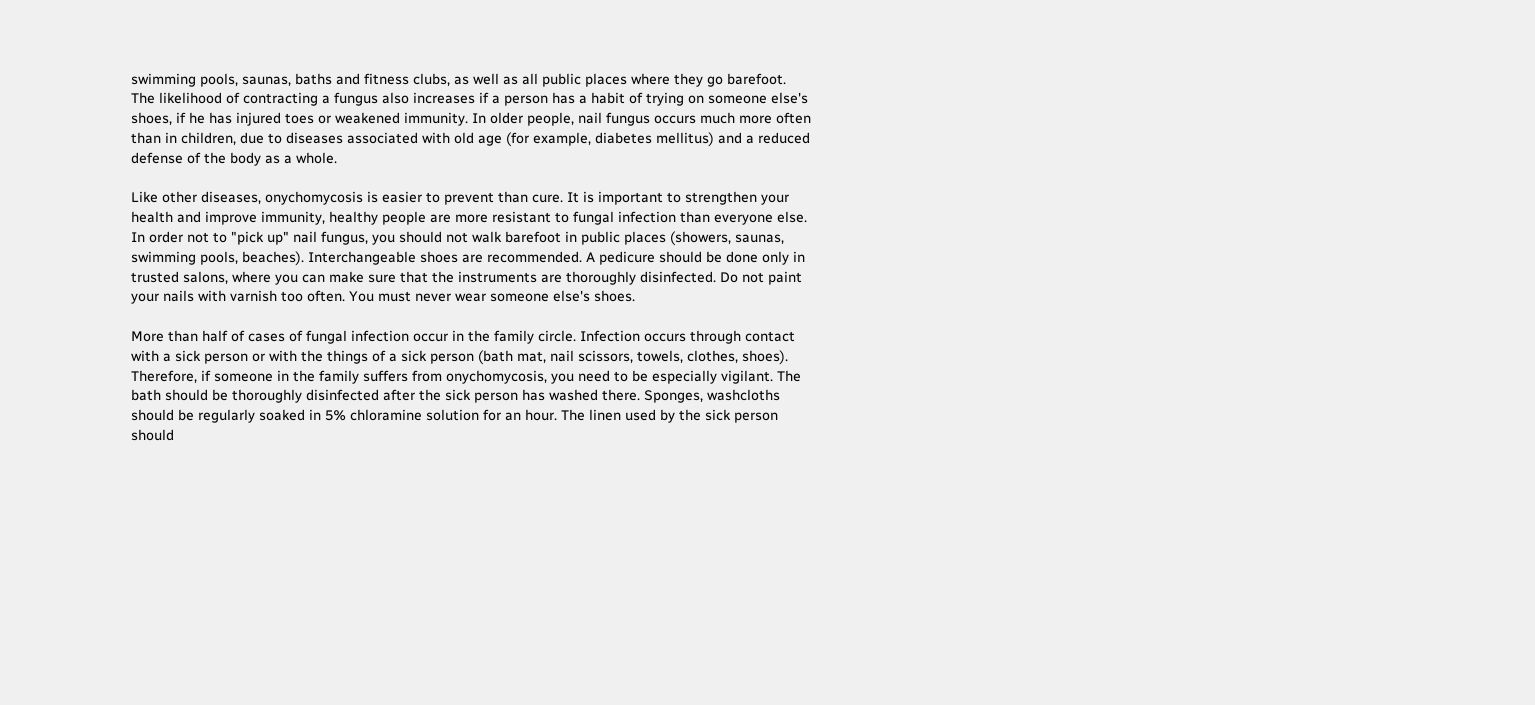swimming pools, saunas, baths and fitness clubs, as well as all public places where they go barefoot. The likelihood of contracting a fungus also increases if a person has a habit of trying on someone else's shoes, if he has injured toes or weakened immunity. In older people, nail fungus occurs much more often than in children, due to diseases associated with old age (for example, diabetes mellitus) and a reduced defense of the body as a whole.

Like other diseases, onychomycosis is easier to prevent than cure. It is important to strengthen your health and improve immunity, healthy people are more resistant to fungal infection than everyone else. In order not to "pick up" nail fungus, you should not walk barefoot in public places (showers, saunas, swimming pools, beaches). Interchangeable shoes are recommended. A pedicure should be done only in trusted salons, where you can make sure that the instruments are thoroughly disinfected. Do not paint your nails with varnish too often. You must never wear someone else's shoes.

More than half of cases of fungal infection occur in the family circle. Infection occurs through contact with a sick person or with the things of a sick person (bath mat, nail scissors, towels, clothes, shoes). Therefore, if someone in the family suffers from onychomycosis, you need to be especially vigilant. The bath should be thoroughly disinfected after the sick person has washed there. Sponges, washcloths should be regularly soaked in 5% chloramine solution for an hour. The linen used by the sick person should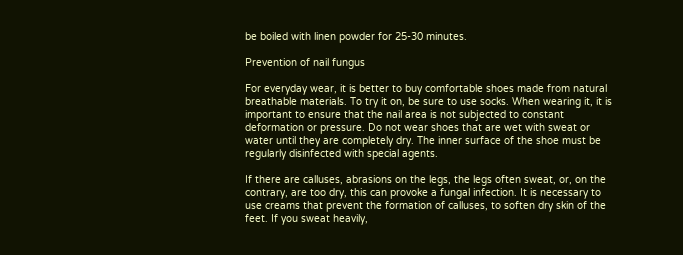be boiled with linen powder for 25-30 minutes.

Prevention of nail fungus

For everyday wear, it is better to buy comfortable shoes made from natural breathable materials. To try it on, be sure to use socks. When wearing it, it is important to ensure that the nail area is not subjected to constant deformation or pressure. Do not wear shoes that are wet with sweat or water until they are completely dry. The inner surface of the shoe must be regularly disinfected with special agents.

If there are calluses, abrasions on the legs, the legs often sweat, or, on the contrary, are too dry, this can provoke a fungal infection. It is necessary to use creams that prevent the formation of calluses, to soften dry skin of the feet. If you sweat heavily,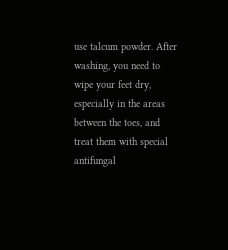use talcum powder. After washing, you need to wipe your feet dry, especially in the areas between the toes, and treat them with special antifungal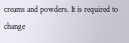creams and powders. It is required to change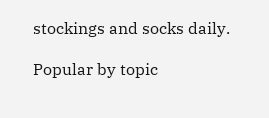stockings and socks daily.

Popular by topic